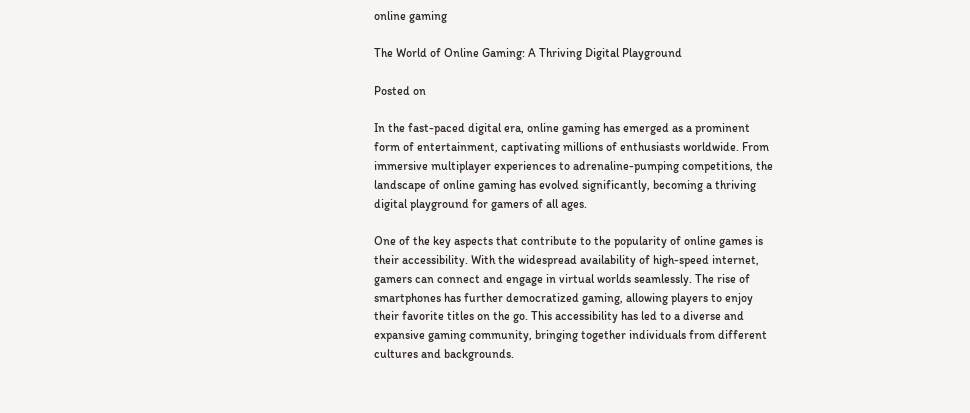online gaming

The World of Online Gaming: A Thriving Digital Playground

Posted on

In the fast-paced digital era, online gaming has emerged as a prominent form of entertainment, captivating millions of enthusiasts worldwide. From immersive multiplayer experiences to adrenaline-pumping competitions, the landscape of online gaming has evolved significantly, becoming a thriving digital playground for gamers of all ages.

One of the key aspects that contribute to the popularity of online games is their accessibility. With the widespread availability of high-speed internet, gamers can connect and engage in virtual worlds seamlessly. The rise of smartphones has further democratized gaming, allowing players to enjoy their favorite titles on the go. This accessibility has led to a diverse and expansive gaming community, bringing together individuals from different cultures and backgrounds.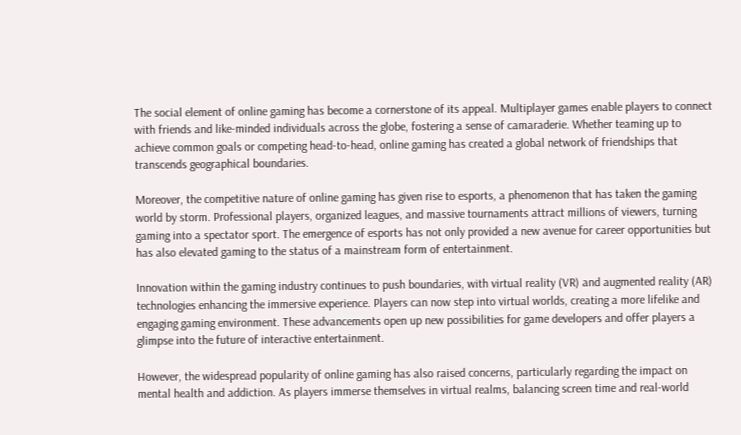The social element of online gaming has become a cornerstone of its appeal. Multiplayer games enable players to connect with friends and like-minded individuals across the globe, fostering a sense of camaraderie. Whether teaming up to achieve common goals or competing head-to-head, online gaming has created a global network of friendships that transcends geographical boundaries.

Moreover, the competitive nature of online gaming has given rise to esports, a phenomenon that has taken the gaming world by storm. Professional players, organized leagues, and massive tournaments attract millions of viewers, turning gaming into a spectator sport. The emergence of esports has not only provided a new avenue for career opportunities but has also elevated gaming to the status of a mainstream form of entertainment.

Innovation within the gaming industry continues to push boundaries, with virtual reality (VR) and augmented reality (AR) technologies enhancing the immersive experience. Players can now step into virtual worlds, creating a more lifelike and engaging gaming environment. These advancements open up new possibilities for game developers and offer players a glimpse into the future of interactive entertainment.

However, the widespread popularity of online gaming has also raised concerns, particularly regarding the impact on mental health and addiction. As players immerse themselves in virtual realms, balancing screen time and real-world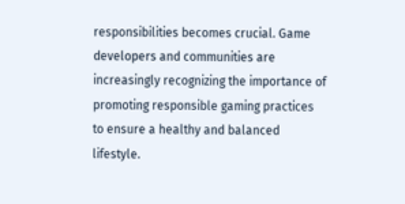responsibilities becomes crucial. Game developers and communities are increasingly recognizing the importance of promoting responsible gaming practices to ensure a healthy and balanced lifestyle.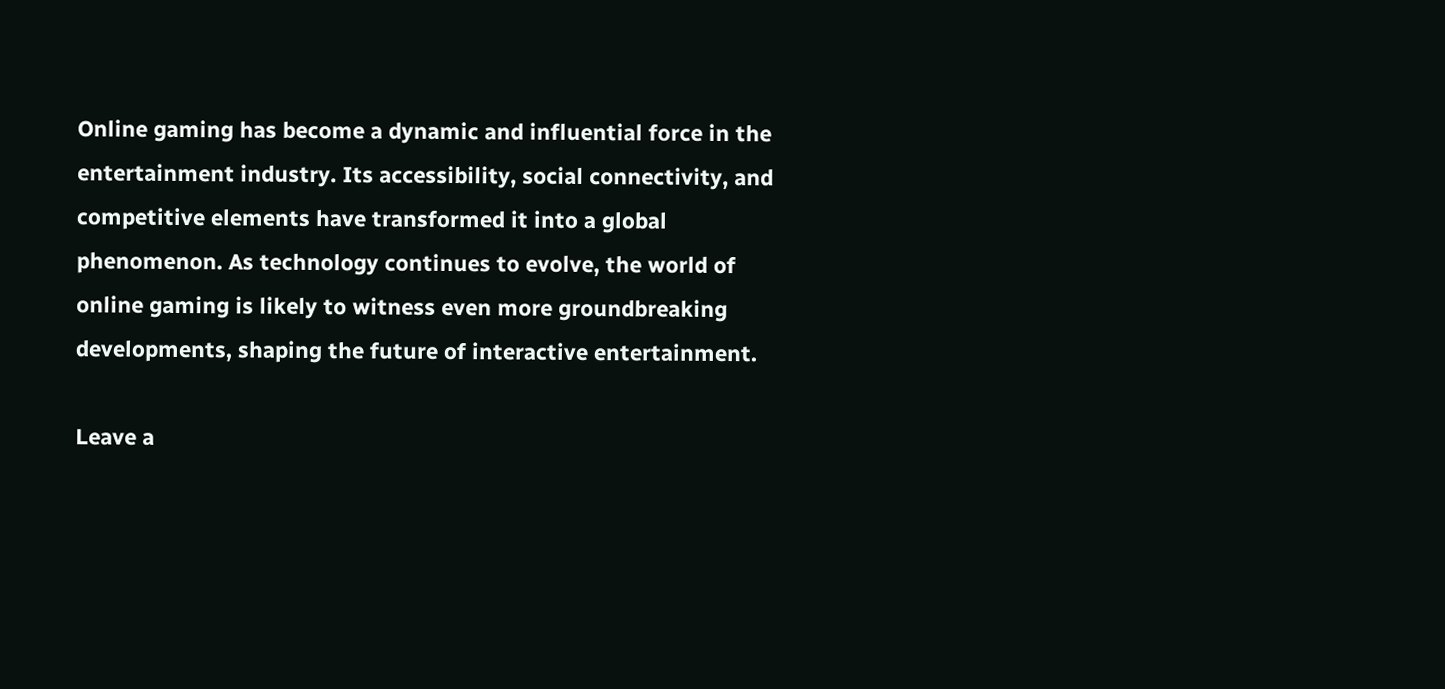Online gaming has become a dynamic and influential force in the entertainment industry. Its accessibility, social connectivity, and competitive elements have transformed it into a global phenomenon. As technology continues to evolve, the world of online gaming is likely to witness even more groundbreaking developments, shaping the future of interactive entertainment.

Leave a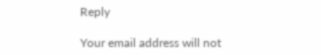Reply

Your email address will not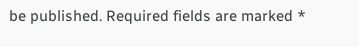be published. Required fields are marked *